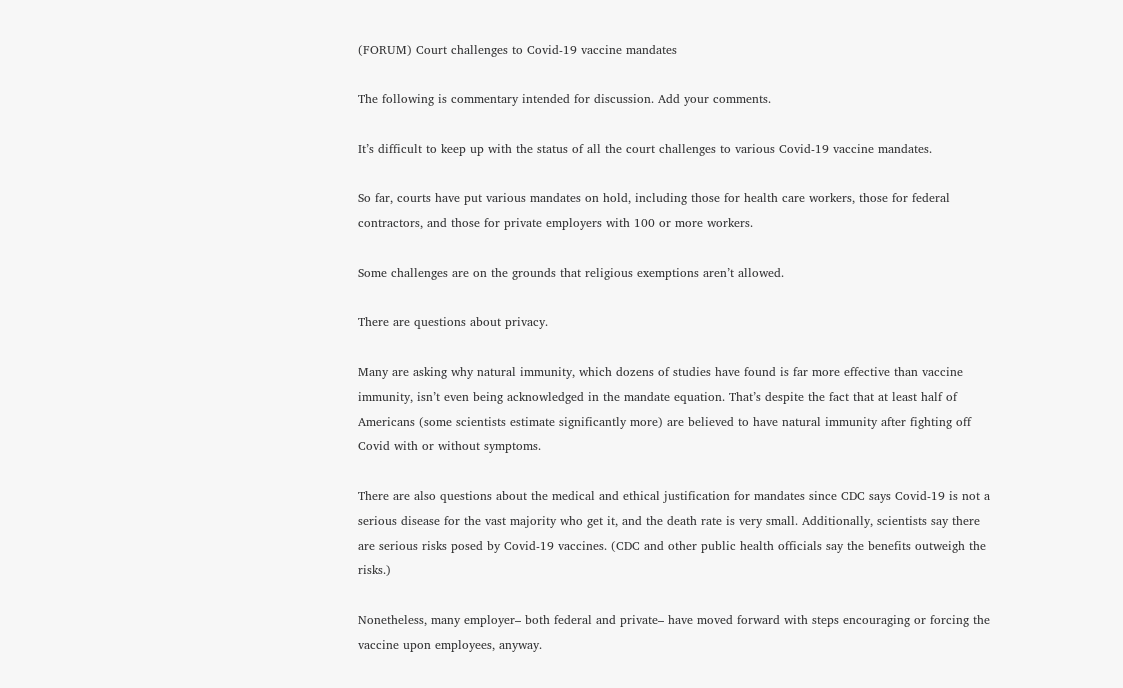(FORUM) Court challenges to Covid-19 vaccine mandates

The following is commentary intended for discussion. Add your comments.

It’s difficult to keep up with the status of all the court challenges to various Covid-19 vaccine mandates.

So far, courts have put various mandates on hold, including those for health care workers, those for federal contractors, and those for private employers with 100 or more workers.

Some challenges are on the grounds that religious exemptions aren’t allowed.

There are questions about privacy.

Many are asking why natural immunity, which dozens of studies have found is far more effective than vaccine immunity, isn’t even being acknowledged in the mandate equation. That’s despite the fact that at least half of Americans (some scientists estimate significantly more) are believed to have natural immunity after fighting off Covid with or without symptoms.

There are also questions about the medical and ethical justification for mandates since CDC says Covid-19 is not a serious disease for the vast majority who get it, and the death rate is very small. Additionally, scientists say there are serious risks posed by Covid-19 vaccines. (CDC and other public health officials say the benefits outweigh the risks.)

Nonetheless, many employer– both federal and private– have moved forward with steps encouraging or forcing the vaccine upon employees, anyway.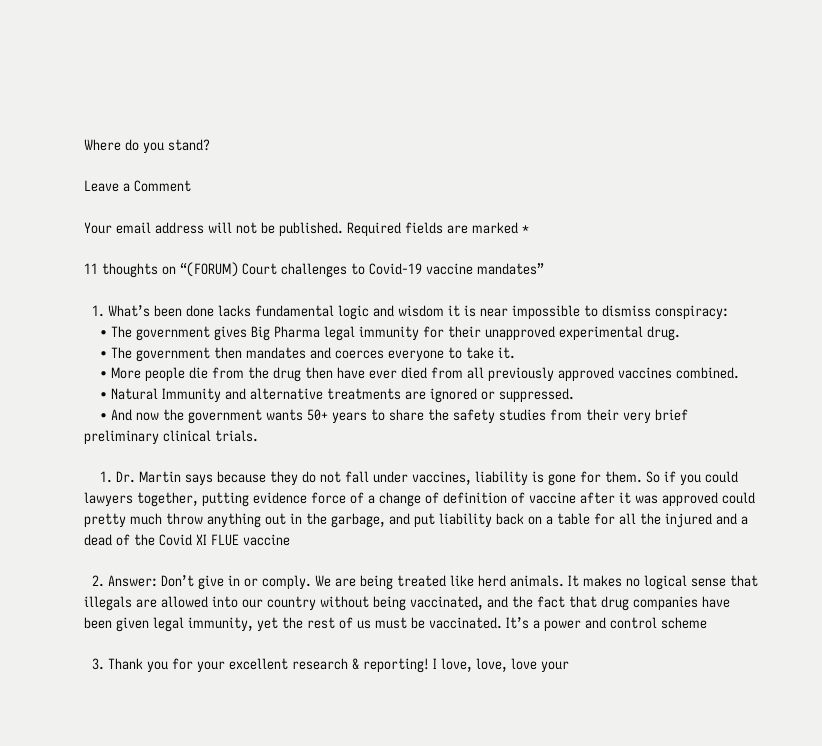Where do you stand?

Leave a Comment

Your email address will not be published. Required fields are marked *

11 thoughts on “(FORUM) Court challenges to Covid-19 vaccine mandates”

  1. What’s been done lacks fundamental logic and wisdom it is near impossible to dismiss conspiracy:
    • The government gives Big Pharma legal immunity for their unapproved experimental drug.
    • The government then mandates and coerces everyone to take it.
    • More people die from the drug then have ever died from all previously approved vaccines combined.
    • Natural Immunity and alternative treatments are ignored or suppressed.
    • And now the government wants 50+ years to share the safety studies from their very brief preliminary clinical trials.

    1. Dr. Martin says because they do not fall under vaccines, liability is gone for them. So if you could lawyers together, putting evidence force of a change of definition of vaccine after it was approved could pretty much throw anything out in the garbage, and put liability back on a table for all the injured and a dead of the Covid XI FLUE vaccine

  2. Answer: Don’t give in or comply. We are being treated like herd animals. It makes no logical sense that illegals are allowed into our country without being vaccinated, and the fact that drug companies have been given legal immunity, yet the rest of us must be vaccinated. It’s a power and control scheme

  3. Thank you for your excellent research & reporting! I love, love, love your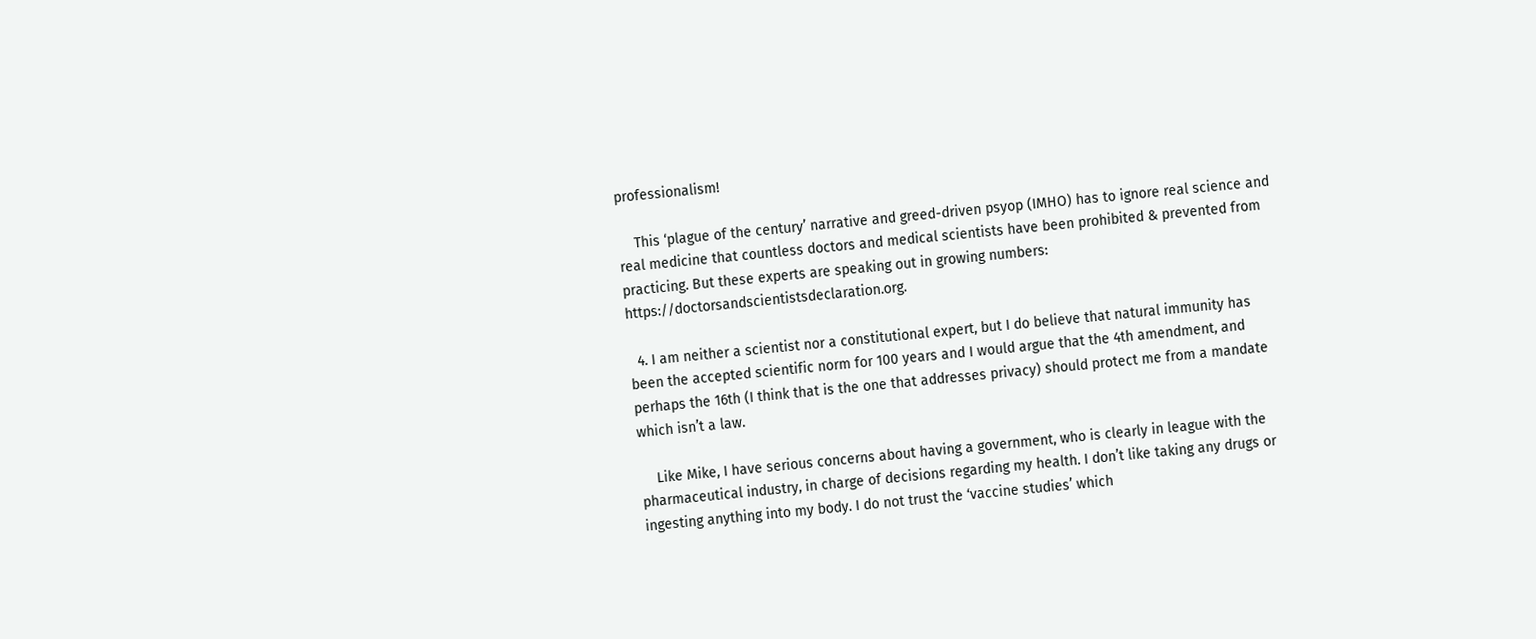professionalism!

    This ‘plague of the century’ narrative and greed-driven psyop (IMHO) has to ignore real science and real medicine that countless doctors and medical scientists have been prohibited & prevented from practicing. But these experts are speaking out in growing numbers: https://doctorsandscientistsdeclaration.org.

  4. I am neither a scientist nor a constitutional expert, but I do believe that natural immunity has been the accepted scientific norm for 100 years and I would argue that the 4th amendment, and perhaps the 16th (I think that is the one that addresses privacy) should protect me from a mandate which isn’t a law.

    Like Mike, I have serious concerns about having a government, who is clearly in league with the pharmaceutical industry, in charge of decisions regarding my health. I don’t like taking any drugs or ingesting anything into my body. I do not trust the ‘vaccine studies’ which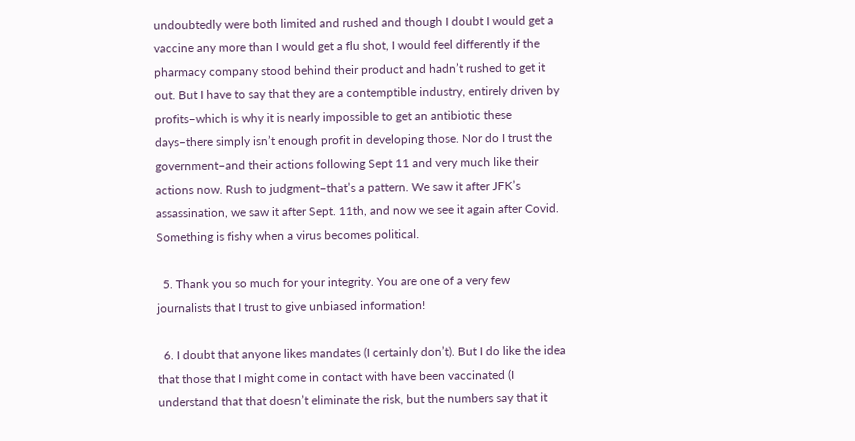undoubtedly were both limited and rushed and though I doubt I would get a vaccine any more than I would get a flu shot, I would feel differently if the pharmacy company stood behind their product and hadn’t rushed to get it out. But I have to say that they are a contemptible industry, entirely driven by profits–which is why it is nearly impossible to get an antibiotic these days–there simply isn’t enough profit in developing those. Nor do I trust the government–and their actions following Sept 11 and very much like their actions now. Rush to judgment–that’s a pattern. We saw it after JFK’s assassination, we saw it after Sept. 11th, and now we see it again after Covid. Something is fishy when a virus becomes political.

  5. Thank you so much for your integrity. You are one of a very few journalists that I trust to give unbiased information!

  6. I doubt that anyone likes mandates (I certainly don’t). But I do like the idea that those that I might come in contact with have been vaccinated (I understand that that doesn’t eliminate the risk, but the numbers say that it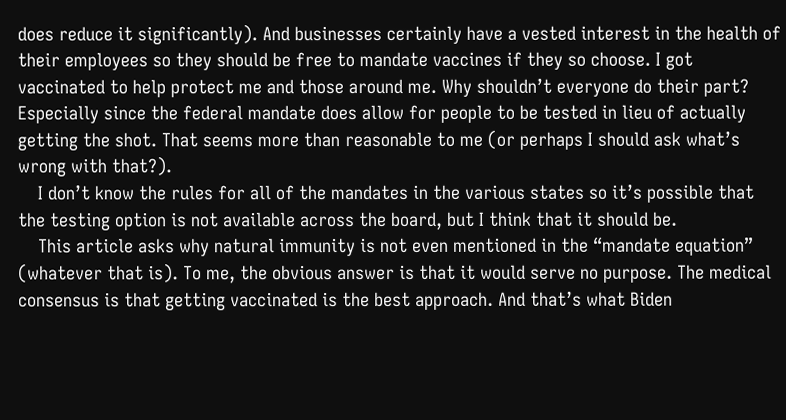does reduce it significantly). And businesses certainly have a vested interest in the health of their employees so they should be free to mandate vaccines if they so choose. I got vaccinated to help protect me and those around me. Why shouldn’t everyone do their part? Especially since the federal mandate does allow for people to be tested in lieu of actually getting the shot. That seems more than reasonable to me (or perhaps I should ask what’s wrong with that?).
    I don’t know the rules for all of the mandates in the various states so it’s possible that the testing option is not available across the board, but I think that it should be.
    This article asks why natural immunity is not even mentioned in the “mandate equation” (whatever that is). To me, the obvious answer is that it would serve no purpose. The medical consensus is that getting vaccinated is the best approach. And that’s what Biden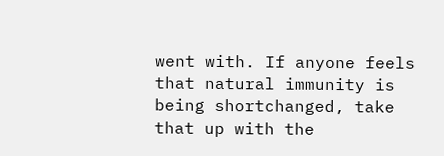went with. If anyone feels that natural immunity is being shortchanged, take that up with the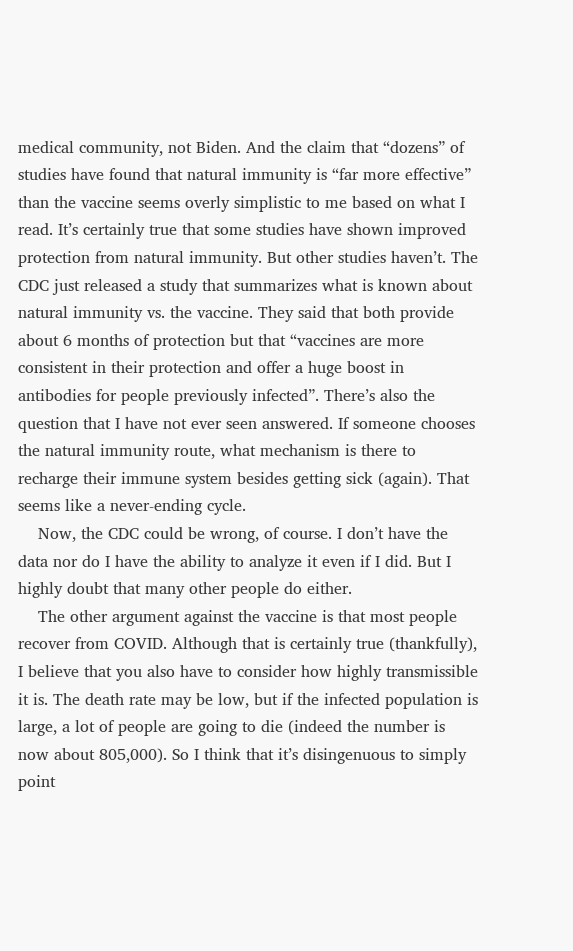medical community, not Biden. And the claim that “dozens” of studies have found that natural immunity is “far more effective” than the vaccine seems overly simplistic to me based on what I read. It’s certainly true that some studies have shown improved protection from natural immunity. But other studies haven’t. The CDC just released a study that summarizes what is known about natural immunity vs. the vaccine. They said that both provide about 6 months of protection but that “vaccines are more consistent in their protection and offer a huge boost in antibodies for people previously infected”. There’s also the question that I have not ever seen answered. If someone chooses the natural immunity route, what mechanism is there to recharge their immune system besides getting sick (again). That seems like a never-ending cycle.
    Now, the CDC could be wrong, of course. I don’t have the data nor do I have the ability to analyze it even if I did. But I highly doubt that many other people do either.
    The other argument against the vaccine is that most people recover from COVID. Although that is certainly true (thankfully), I believe that you also have to consider how highly transmissible it is. The death rate may be low, but if the infected population is large, a lot of people are going to die (indeed the number is now about 805,000). So I think that it’s disingenuous to simply point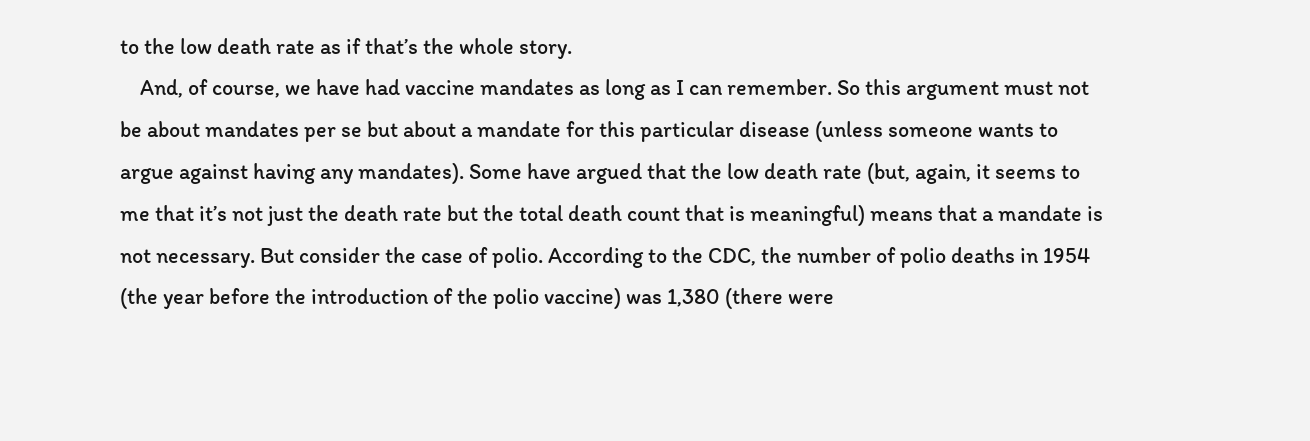to the low death rate as if that’s the whole story.
    And, of course, we have had vaccine mandates as long as I can remember. So this argument must not be about mandates per se but about a mandate for this particular disease (unless someone wants to argue against having any mandates). Some have argued that the low death rate (but, again, it seems to me that it’s not just the death rate but the total death count that is meaningful) means that a mandate is not necessary. But consider the case of polio. According to the CDC, the number of polio deaths in 1954 (the year before the introduction of the polio vaccine) was 1,380 (there were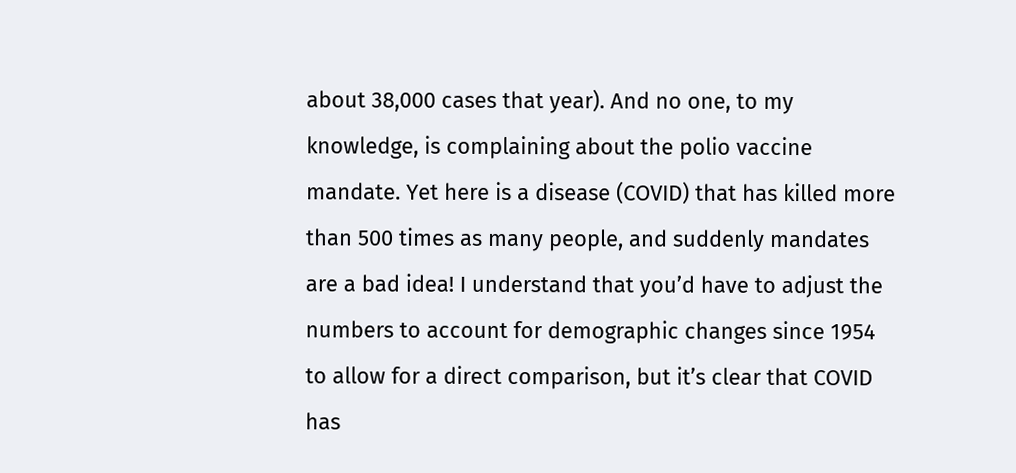about 38,000 cases that year). And no one, to my knowledge, is complaining about the polio vaccine mandate. Yet here is a disease (COVID) that has killed more than 500 times as many people, and suddenly mandates are a bad idea! I understand that you’d have to adjust the numbers to account for demographic changes since 1954 to allow for a direct comparison, but it’s clear that COVID has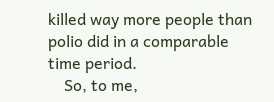killed way more people than polio did in a comparable time period.
    So, to me,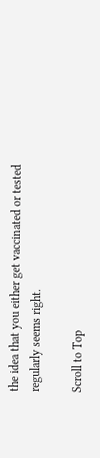the idea that you either get vaccinated or tested regularly seems right.

Scroll to Top